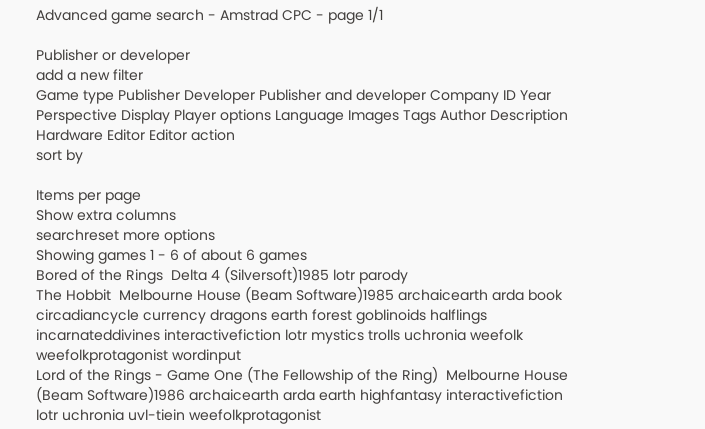Advanced game search - Amstrad CPC - page 1/1

Publisher or developer
add a new filter
Game type Publisher Developer Publisher and developer Company ID Year Perspective Display Player options Language Images Tags Author Description Hardware Editor Editor action
sort by

Items per page
Show extra columns
searchreset more options
Showing games 1 - 6 of about 6 games
Bored of the Rings  Delta 4 (Silversoft)1985 lotr parody
The Hobbit  Melbourne House (Beam Software)1985 archaicearth arda book circadiancycle currency dragons earth forest goblinoids halflings incarnateddivines interactivefiction lotr mystics trolls uchronia weefolk weefolkprotagonist wordinput
Lord of the Rings - Game One (The Fellowship of the Ring)  Melbourne House (Beam Software)1986 archaicearth arda earth highfantasy interactivefiction lotr uchronia uvl-tiein weefolkprotagonist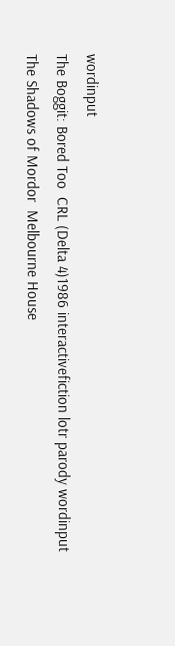wordinput
The Boggit: Bored Too  CRL (Delta 4)1986 interactivefiction lotr parody wordinput
The Shadows of Mordor  Melbourne House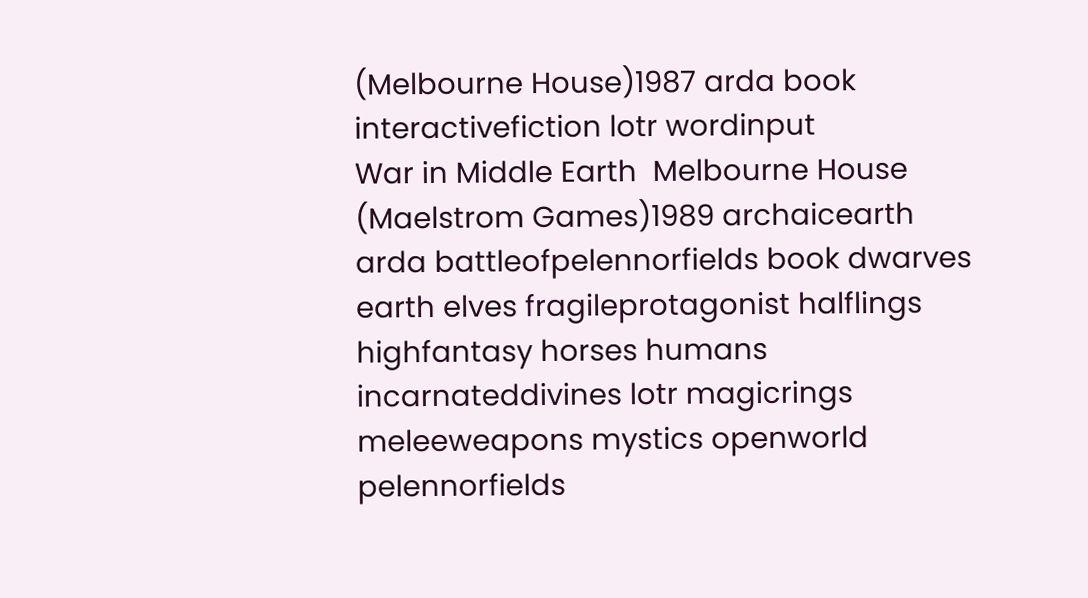(Melbourne House)1987 arda book interactivefiction lotr wordinput
War in Middle Earth  Melbourne House (Maelstrom Games)1989 archaicearth arda battleofpelennorfields book dwarves earth elves fragileprotagonist halflings highfantasy horses humans incarnateddivines lotr magicrings meleeweapons mystics openworld pelennorfields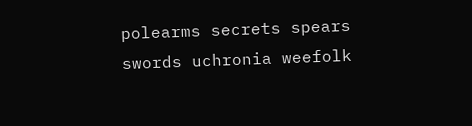polearms secrets spears swords uchronia weefolk